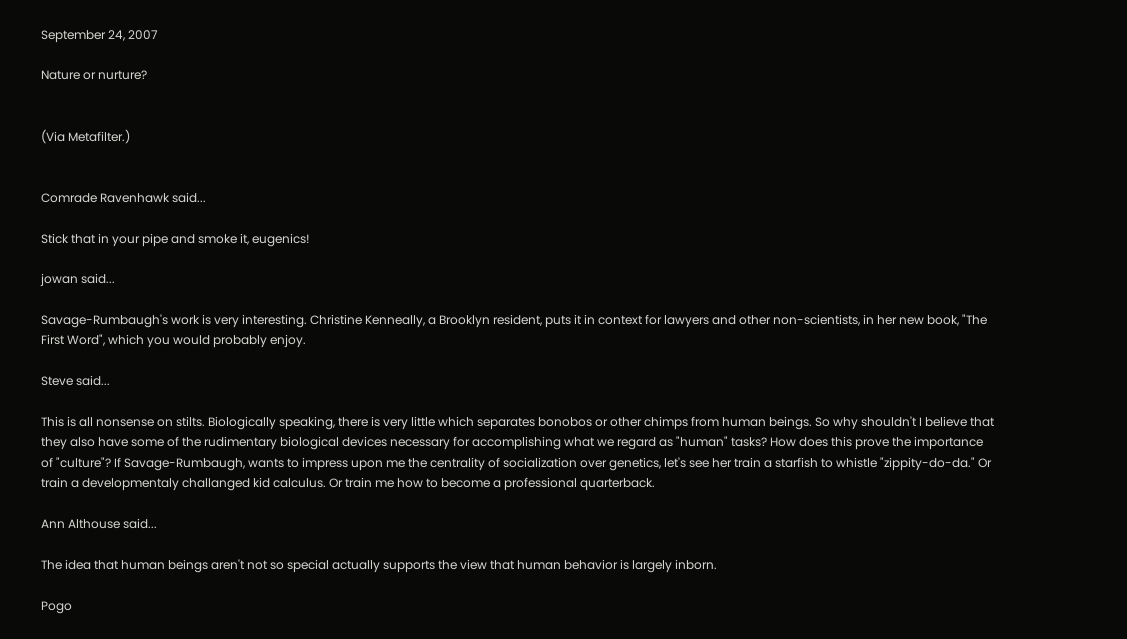September 24, 2007

Nature or nurture?


(Via Metafilter.)


Comrade Ravenhawk said...

Stick that in your pipe and smoke it, eugenics!

jowan said...

Savage-Rumbaugh's work is very interesting. Christine Kenneally, a Brooklyn resident, puts it in context for lawyers and other non-scientists, in her new book, "The First Word", which you would probably enjoy.

Steve said...

This is all nonsense on stilts. Biologically speaking, there is very little which separates bonobos or other chimps from human beings. So why shouldn't I believe that they also have some of the rudimentary biological devices necessary for accomplishing what we regard as "human" tasks? How does this prove the importance of "culture"? If Savage-Rumbaugh, wants to impress upon me the centrality of socialization over genetics, let's see her train a starfish to whistle "zippity-do-da." Or train a developmentaly challanged kid calculus. Or train me how to become a professional quarterback.

Ann Althouse said...

The idea that human beings aren't not so special actually supports the view that human behavior is largely inborn.

Pogo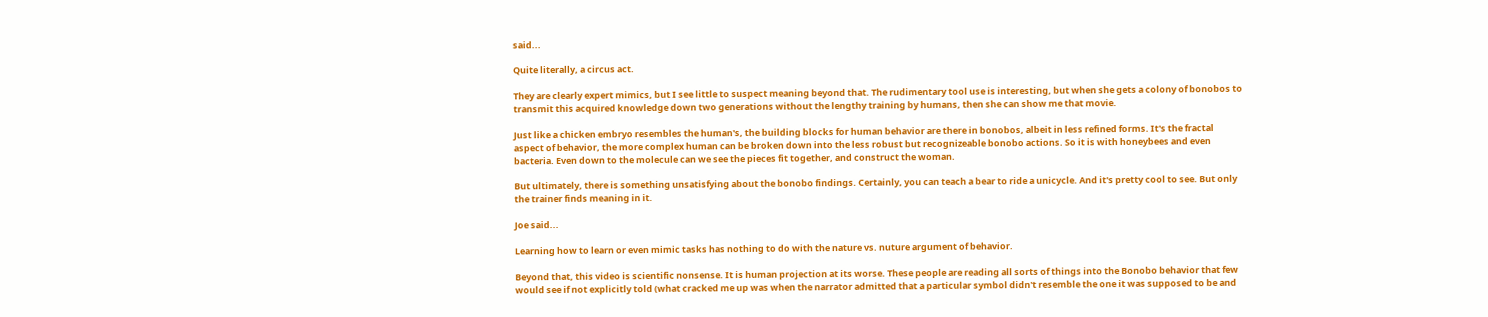said...

Quite literally, a circus act.

They are clearly expert mimics, but I see little to suspect meaning beyond that. The rudimentary tool use is interesting, but when she gets a colony of bonobos to transmit this acquired knowledge down two generations without the lengthy training by humans, then she can show me that movie.

Just like a chicken embryo resembles the human's, the building blocks for human behavior are there in bonobos, albeit in less refined forms. It's the fractal aspect of behavior, the more complex human can be broken down into the less robust but recognizeable bonobo actions. So it is with honeybees and even bacteria. Even down to the molecule can we see the pieces fit together, and construct the woman.

But ultimately, there is something unsatisfying about the bonobo findings. Certainly, you can teach a bear to ride a unicycle. And it's pretty cool to see. But only the trainer finds meaning in it.

Joe said...

Learning how to learn or even mimic tasks has nothing to do with the nature vs. nuture argument of behavior.

Beyond that, this video is scientific nonsense. It is human projection at its worse. These people are reading all sorts of things into the Bonobo behavior that few would see if not explicitly told (what cracked me up was when the narrator admitted that a particular symbol didn't resemble the one it was supposed to be and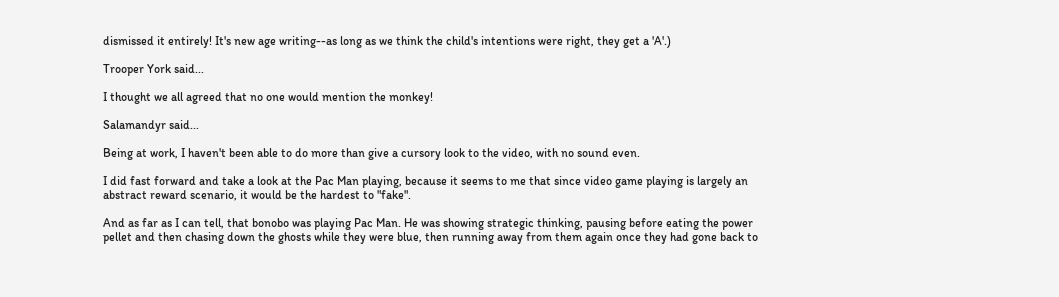dismissed it entirely! It's new age writing--as long as we think the child's intentions were right, they get a 'A'.)

Trooper York said...

I thought we all agreed that no one would mention the monkey!

Salamandyr said...

Being at work, I haven't been able to do more than give a cursory look to the video, with no sound even.

I did fast forward and take a look at the Pac Man playing, because it seems to me that since video game playing is largely an abstract reward scenario, it would be the hardest to "fake".

And as far as I can tell, that bonobo was playing Pac Man. He was showing strategic thinking, pausing before eating the power pellet and then chasing down the ghosts while they were blue, then running away from them again once they had gone back to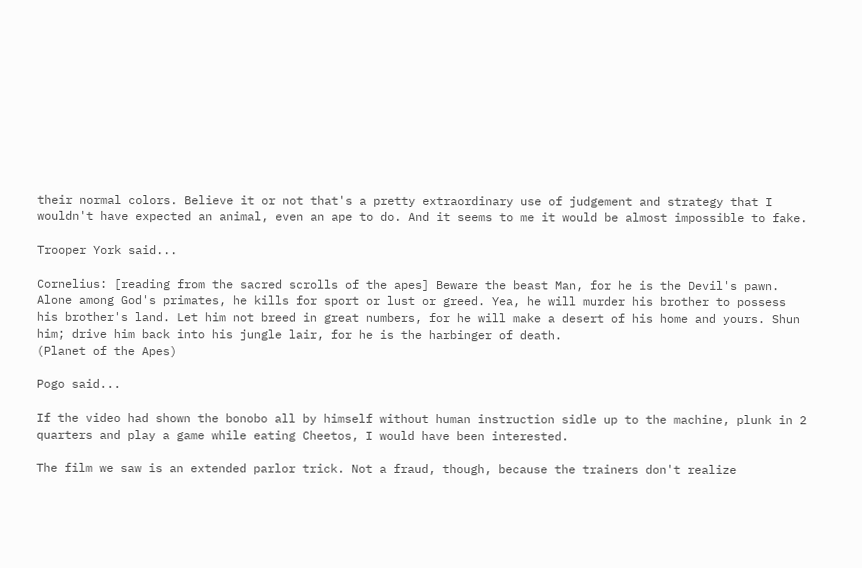their normal colors. Believe it or not that's a pretty extraordinary use of judgement and strategy that I wouldn't have expected an animal, even an ape to do. And it seems to me it would be almost impossible to fake.

Trooper York said...

Cornelius: [reading from the sacred scrolls of the apes] Beware the beast Man, for he is the Devil's pawn. Alone among God's primates, he kills for sport or lust or greed. Yea, he will murder his brother to possess his brother's land. Let him not breed in great numbers, for he will make a desert of his home and yours. Shun him; drive him back into his jungle lair, for he is the harbinger of death.
(Planet of the Apes)

Pogo said...

If the video had shown the bonobo all by himself without human instruction sidle up to the machine, plunk in 2 quarters and play a game while eating Cheetos, I would have been interested.

The film we saw is an extended parlor trick. Not a fraud, though, because the trainers don't realize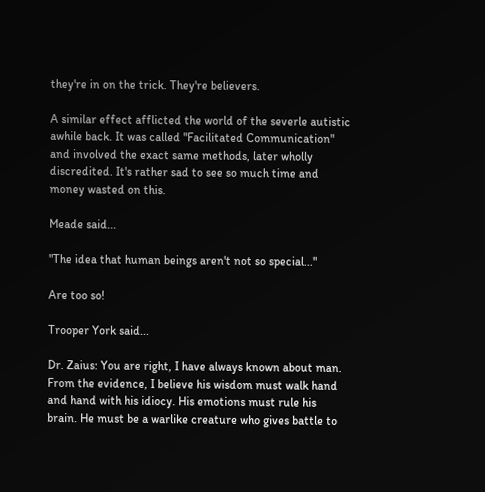they're in on the trick. They're believers.

A similar effect afflicted the world of the severle autistic awhile back. It was called "Facilitated Communication" and involved the exact same methods, later wholly discredited. It's rather sad to see so much time and money wasted on this.

Meade said...

"The idea that human beings aren't not so special..."

Are too so!

Trooper York said...

Dr. Zaius: You are right, I have always known about man. From the evidence, I believe his wisdom must walk hand and hand with his idiocy. His emotions must rule his brain. He must be a warlike creature who gives battle to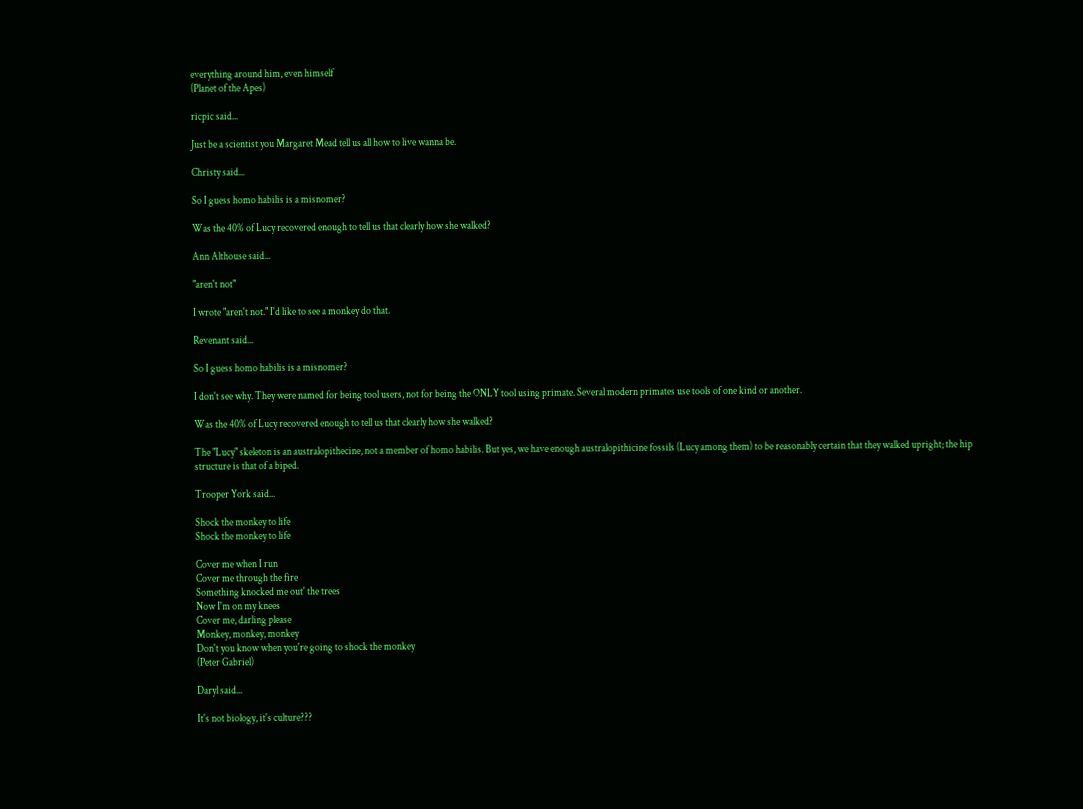everything around him, even himself
(Planet of the Apes)

ricpic said...

Just be a scientist you Margaret Mead tell us all how to live wanna be.

Christy said...

So I guess homo habilis is a misnomer?

Was the 40% of Lucy recovered enough to tell us that clearly how she walked?

Ann Althouse said...

"aren't not"

I wrote "aren't not." I'd like to see a monkey do that.

Revenant said...

So I guess homo habilis is a misnomer?

I don't see why. They were named for being tool users, not for being the ONLY tool using primate. Several modern primates use tools of one kind or another.

Was the 40% of Lucy recovered enough to tell us that clearly how she walked?

The "Lucy" skeleton is an australopithecine, not a member of homo habilis. But yes, we have enough australopithicine fossils (Lucy among them) to be reasonably certain that they walked upright; the hip structure is that of a biped.

Trooper York said...

Shock the monkey to life
Shock the monkey to life

Cover me when I run
Cover me through the fire
Something knocked me out' the trees
Now I'm on my knees
Cover me, darling please
Monkey, monkey, monkey
Don't you know when you're going to shock the monkey
(Peter Gabriel)

Daryl said...

It's not biology, it's culture???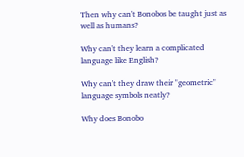Then why can't Bonobos be taught just as well as humans?

Why can't they learn a complicated language like English?

Why can't they draw their "geometric" language symbols neatly?

Why does Bonobo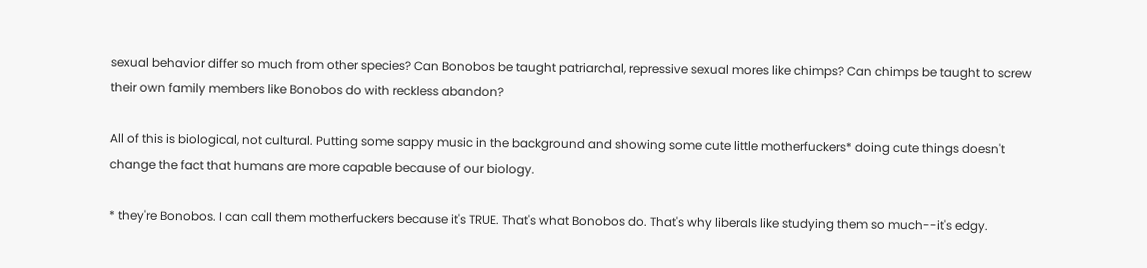sexual behavior differ so much from other species? Can Bonobos be taught patriarchal, repressive sexual mores like chimps? Can chimps be taught to screw their own family members like Bonobos do with reckless abandon?

All of this is biological, not cultural. Putting some sappy music in the background and showing some cute little motherfuckers* doing cute things doesn't change the fact that humans are more capable because of our biology.

* they're Bonobos. I can call them motherfuckers because it's TRUE. That's what Bonobos do. That's why liberals like studying them so much--it's edgy.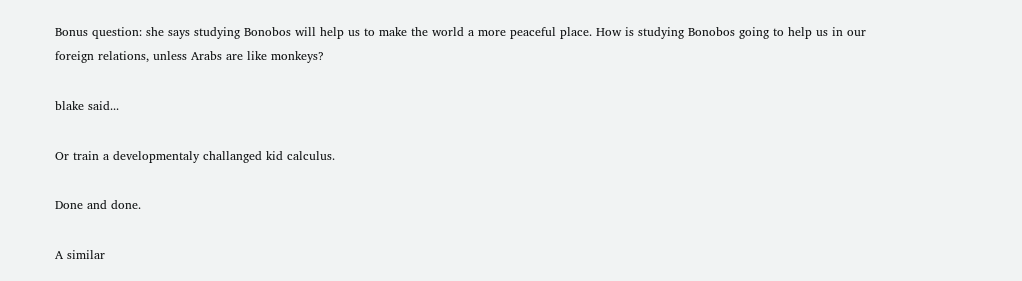Bonus question: she says studying Bonobos will help us to make the world a more peaceful place. How is studying Bonobos going to help us in our foreign relations, unless Arabs are like monkeys?

blake said...

Or train a developmentaly challanged kid calculus.

Done and done.

A similar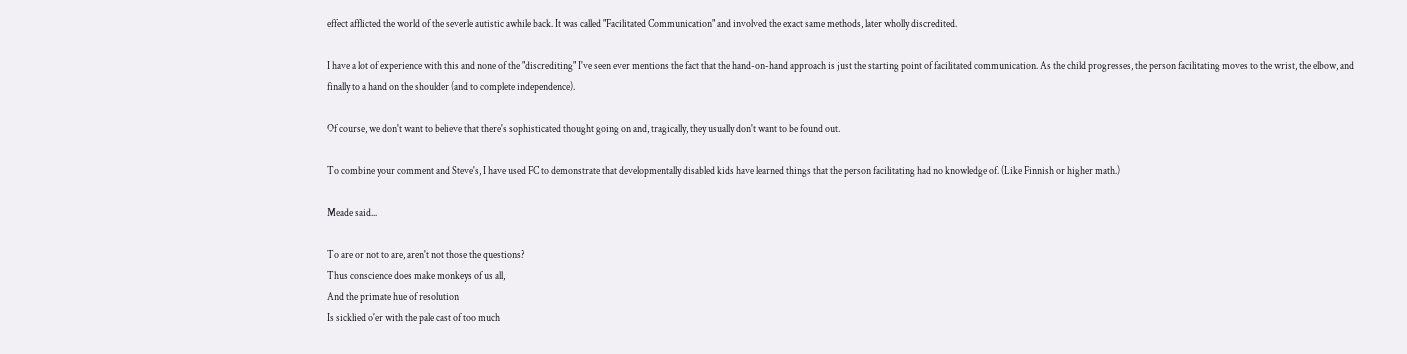effect afflicted the world of the severle autistic awhile back. It was called "Facilitated Communication" and involved the exact same methods, later wholly discredited.

I have a lot of experience with this and none of the "discrediting" I've seen ever mentions the fact that the hand-on-hand approach is just the starting point of facilitated communication. As the child progresses, the person facilitating moves to the wrist, the elbow, and finally to a hand on the shoulder (and to complete independence).

Of course, we don't want to believe that there's sophisticated thought going on and, tragically, they usually don't want to be found out.

To combine your comment and Steve's, I have used FC to demonstrate that developmentally disabled kids have learned things that the person facilitating had no knowledge of. (Like Finnish or higher math.)

Meade said...

To are or not to are, aren't not those the questions?
Thus conscience does make monkeys of us all,
And the primate hue of resolution
Is sicklied o'er with the pale cast of too much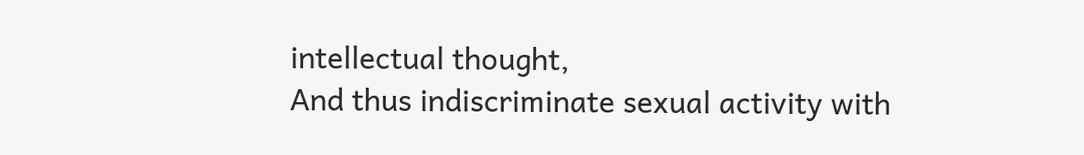intellectual thought,
And thus indiscriminate sexual activity with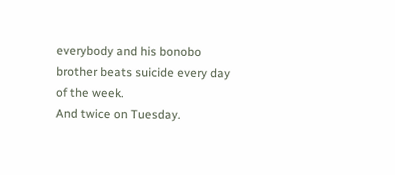everybody and his bonobo brother beats suicide every day of the week.
And twice on Tuesday.